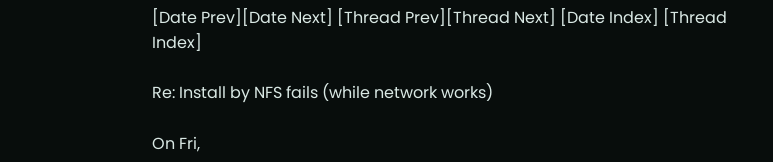[Date Prev][Date Next] [Thread Prev][Thread Next] [Date Index] [Thread Index]

Re: Install by NFS fails (while network works)

On Fri,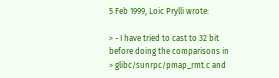5 Feb 1999, Loic Prylli wrote:

> - I have tried to cast to 32 bit before doing the comparisons in
> glibc/sunrpc/pmap_rmt.c and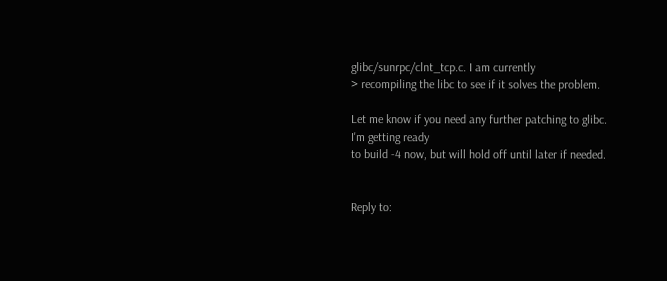glibc/sunrpc/clnt_tcp.c. I am currently
> recompiling the libc to see if it solves the problem.

Let me know if you need any further patching to glibc.  I'm getting ready
to build -4 now, but will hold off until later if needed.


Reply to: